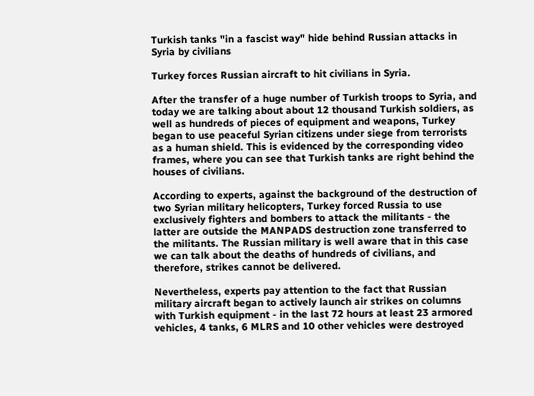Turkish tanks "in a fascist way" hide behind Russian attacks in Syria by civilians

Turkey forces Russian aircraft to hit civilians in Syria.

After the transfer of a huge number of Turkish troops to Syria, and today we are talking about about 12 thousand Turkish soldiers, as well as hundreds of pieces of equipment and weapons, Turkey began to use peaceful Syrian citizens under siege from terrorists as a human shield. This is evidenced by the corresponding video frames, where you can see that Turkish tanks are right behind the houses of civilians.

According to experts, against the background of the destruction of two Syrian military helicopters, Turkey forced Russia to use exclusively fighters and bombers to attack the militants - the latter are outside the MANPADS destruction zone transferred to the militants. The Russian military is well aware that in this case we can talk about the deaths of hundreds of civilians, and therefore, strikes cannot be delivered.

Nevertheless, experts pay attention to the fact that Russian military aircraft began to actively launch air strikes on columns with Turkish equipment - in the last 72 hours at least 23 armored vehicles, 4 tanks, 6 MLRS and 10 other vehicles were destroyed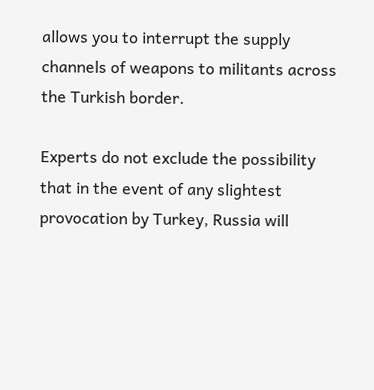allows you to interrupt the supply channels of weapons to militants across the Turkish border.

Experts do not exclude the possibility that in the event of any slightest provocation by Turkey, Russia will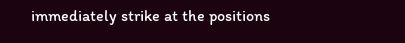immediately strike at the positions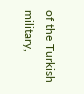of the Turkish military,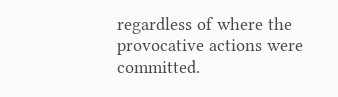regardless of where the provocative actions were committed.